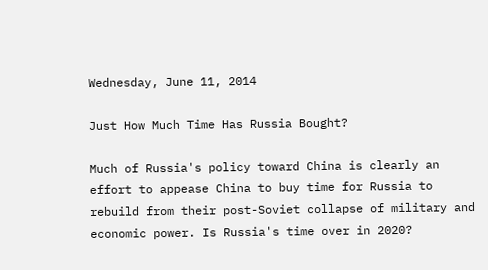Wednesday, June 11, 2014

Just How Much Time Has Russia Bought?

Much of Russia's policy toward China is clearly an effort to appease China to buy time for Russia to rebuild from their post-Soviet collapse of military and economic power. Is Russia's time over in 2020?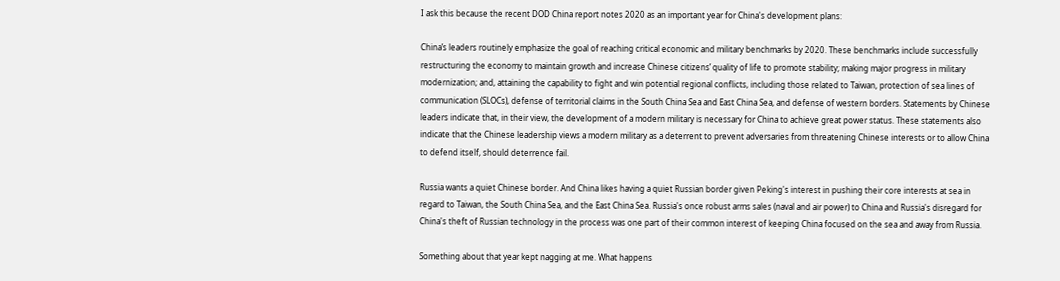I ask this because the recent DOD China report notes 2020 as an important year for China's development plans:

China’s leaders routinely emphasize the goal of reaching critical economic and military benchmarks by 2020. These benchmarks include successfully restructuring the economy to maintain growth and increase Chinese citizens’ quality of life to promote stability; making major progress in military modernization; and, attaining the capability to fight and win potential regional conflicts, including those related to Taiwan, protection of sea lines of communication (SLOCs), defense of territorial claims in the South China Sea and East China Sea, and defense of western borders. Statements by Chinese leaders indicate that, in their view, the development of a modern military is necessary for China to achieve great power status. These statements also indicate that the Chinese leadership views a modern military as a deterrent to prevent adversaries from threatening Chinese interests or to allow China to defend itself, should deterrence fail.

Russia wants a quiet Chinese border. And China likes having a quiet Russian border given Peking's interest in pushing their core interests at sea in regard to Taiwan, the South China Sea, and the East China Sea. Russia's once robust arms sales (naval and air power) to China and Russia's disregard for China's theft of Russian technology in the process was one part of their common interest of keeping China focused on the sea and away from Russia.

Something about that year kept nagging at me. What happens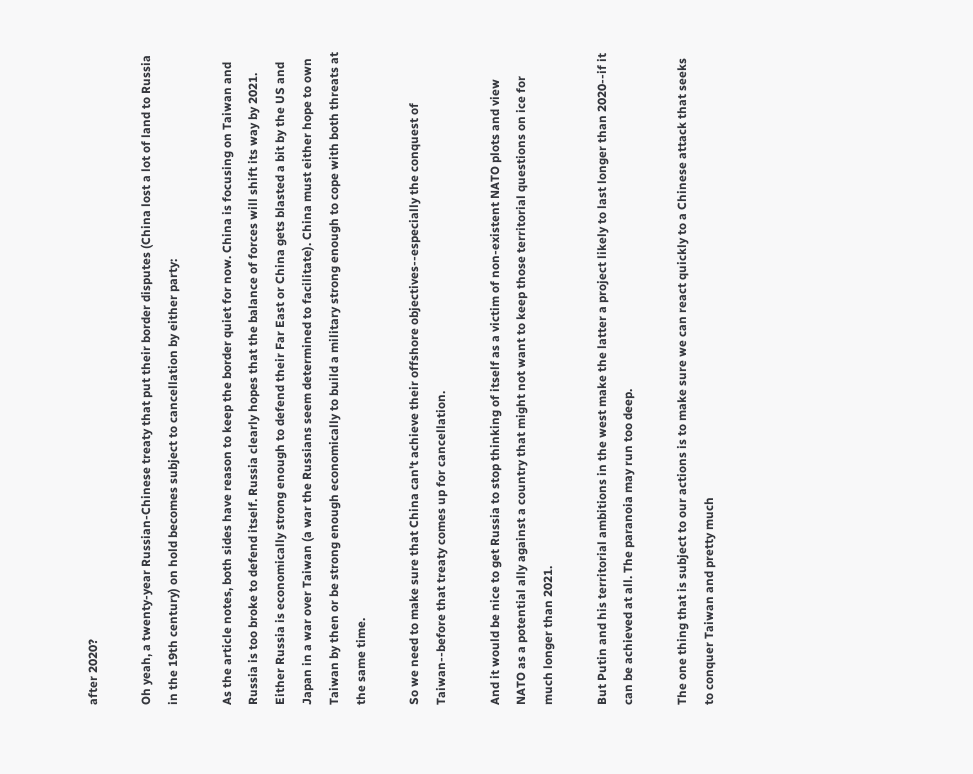after 2020?

Oh yeah, a twenty-year Russian-Chinese treaty that put their border disputes (China lost a lot of land to Russia in the 19th century) on hold becomes subject to cancellation by either party:

As the article notes, both sides have reason to keep the border quiet for now. China is focusing on Taiwan and Russia is too broke to defend itself. Russia clearly hopes that the balance of forces will shift its way by 2021. Either Russia is economically strong enough to defend their Far East or China gets blasted a bit by the US and Japan in a war over Taiwan (a war the Russians seem determined to facilitate). China must either hope to own Taiwan by then or be strong enough economically to build a military strong enough to cope with both threats at the same time.

So we need to make sure that China can't achieve their offshore objectives--especially the conquest of Taiwan--before that treaty comes up for cancellation.

And it would be nice to get Russia to stop thinking of itself as a victim of non-existent NATO plots and view NATO as a potential ally against a country that might not want to keep those territorial questions on ice for much longer than 2021.

But Putin and his territorial ambitions in the west make the latter a project likely to last longer than 2020--if it can be achieved at all. The paranoia may run too deep.

The one thing that is subject to our actions is to make sure we can react quickly to a Chinese attack that seeks to conquer Taiwan and pretty much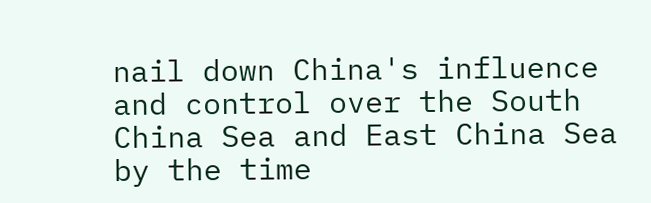nail down China's influence and control over the South China Sea and East China Sea by the time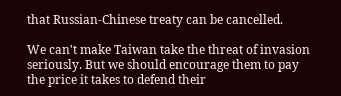that Russian-Chinese treaty can be cancelled.

We can't make Taiwan take the threat of invasion seriously. But we should encourage them to pay the price it takes to defend their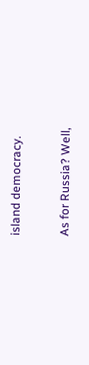island democracy.

As for Russia? Well,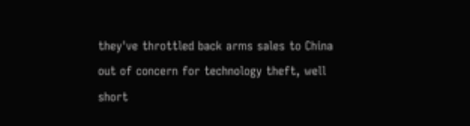they've throttled back arms sales to China out of concern for technology theft, well short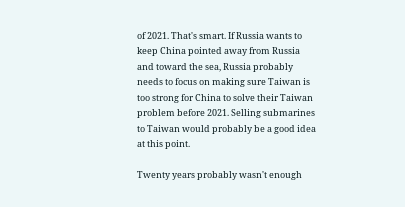of 2021. That's smart. If Russia wants to keep China pointed away from Russia and toward the sea, Russia probably needs to focus on making sure Taiwan is too strong for China to solve their Taiwan problem before 2021. Selling submarines to Taiwan would probably be a good idea at this point.

Twenty years probably wasn't enough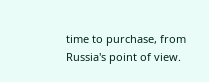time to purchase, from Russia's point of view.